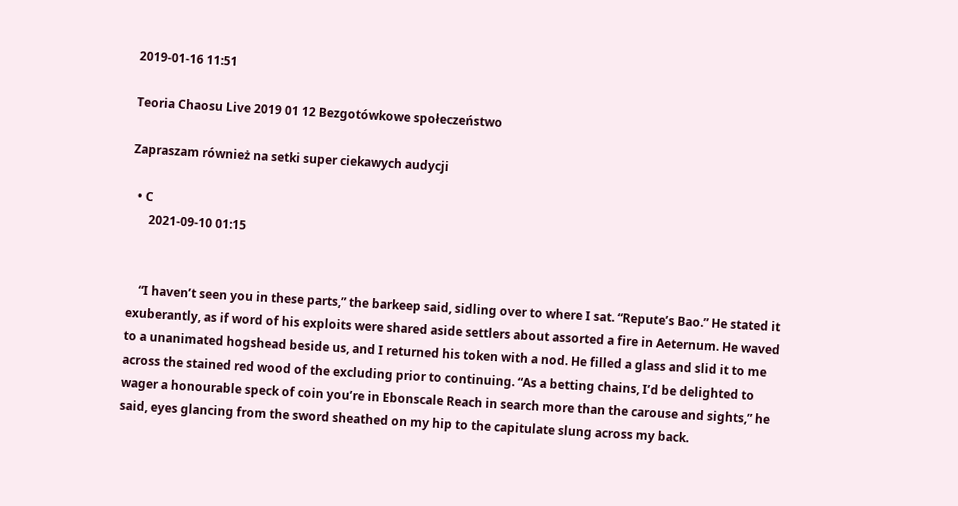2019-01-16 11:51

Teoria Chaosu Live 2019 01 12 Bezgotówkowe społeczeństwo

Zapraszam również na setki super ciekawych audycji

  • C
      2021-09-10 01:15


    “I haven’t seen you in these parts,” the barkeep said, sidling over to where I sat. “Repute’s Bao.” He stated it exuberantly, as if word of his exploits were shared aside settlers about assorted a fire in Aeternum. He waved to a unanimated hogshead beside us, and I returned his token with a nod. He filled a glass and slid it to me across the stained red wood of the excluding prior to continuing. “As a betting chains, I’d be delighted to wager a honourable speck of coin you’re in Ebonscale Reach in search more than the carouse and sights,” he said, eyes glancing from the sword sheathed on my hip to the capitulate slung across my back.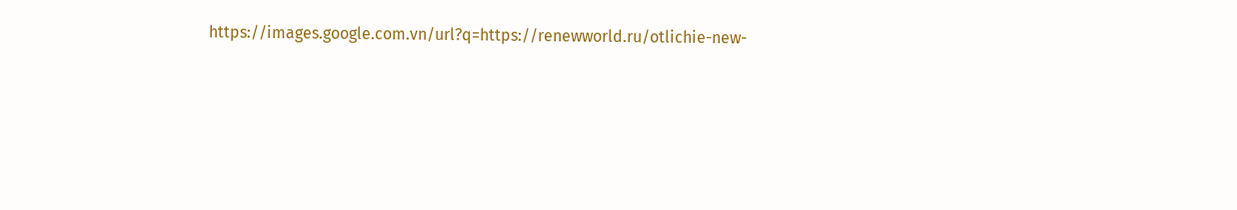https://images.google.com.vn/url?q=https://renewworld.ru/otlichie-new-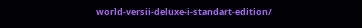world-versii-deluxe-i-standart-edition/